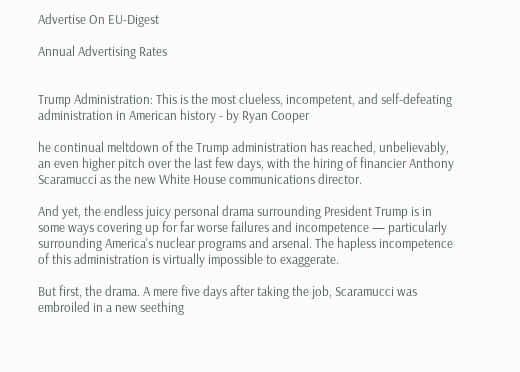Advertise On EU-Digest

Annual Advertising Rates


Trump Administration: This is the most clueless, incompetent, and self-defeating administration in American history - by Ryan Cooper

he continual meltdown of the Trump administration has reached, unbelievably, an even higher pitch over the last few days, with the hiring of financier Anthony Scaramucci as the new White House communications director.

And yet, the endless juicy personal drama surrounding President Trump is in some ways covering up for far worse failures and incompetence — particularly surrounding America's nuclear programs and arsenal. The hapless incompetence of this administration is virtually impossible to exaggerate.

But first, the drama. A mere five days after taking the job, Scaramucci was embroiled in a new seething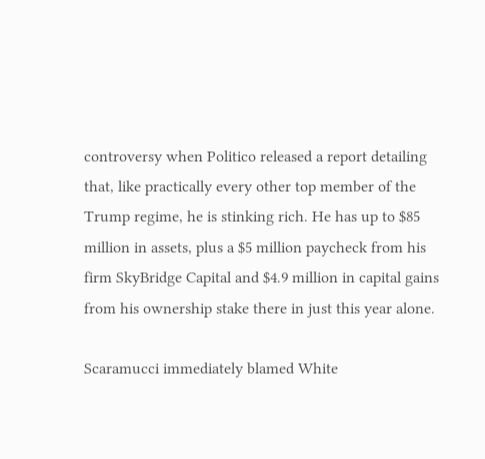controversy when Politico released a report detailing that, like practically every other top member of the Trump regime, he is stinking rich. He has up to $85 million in assets, plus a $5 million paycheck from his firm SkyBridge Capital and $4.9 million in capital gains from his ownership stake there in just this year alone.

Scaramucci immediately blamed White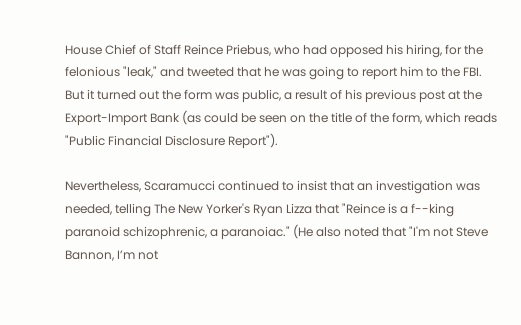House Chief of Staff Reince Priebus, who had opposed his hiring, for the felonious "leak," and tweeted that he was going to report him to the FBI. But it turned out the form was public, a result of his previous post at the Export-Import Bank (as could be seen on the title of the form, which reads "Public Financial Disclosure Report").

Nevertheless, Scaramucci continued to insist that an investigation was needed, telling The New Yorker's Ryan Lizza that "Reince is a f--king paranoid schizophrenic, a paranoiac." (He also noted that "I'm not Steve Bannon, I’m not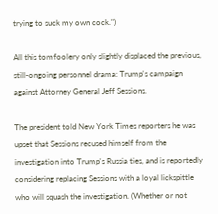trying to suck my own cock.")

All this tomfoolery only slightly displaced the previous, still-ongoing personnel drama: Trump's campaign against Attorney General Jeff Sessions.

The president told New York Times reporters he was upset that Sessions recused himself from the investigation into Trump's Russia ties, and is reportedly considering replacing Sessions with a loyal lickspittle who will squash the investigation. (Whether or not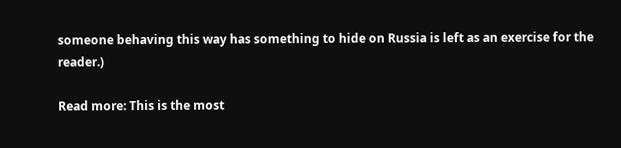someone behaving this way has something to hide on Russia is left as an exercise for the reader.)

Read more: This is the most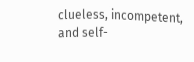clueless, incompetent, and self-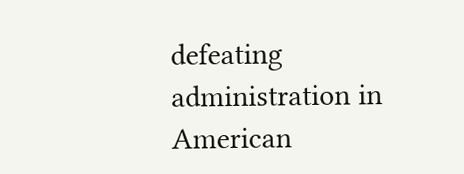defeating administration in American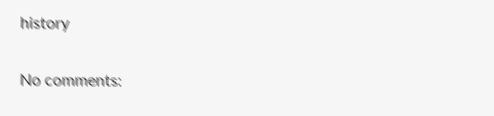history

No comments: